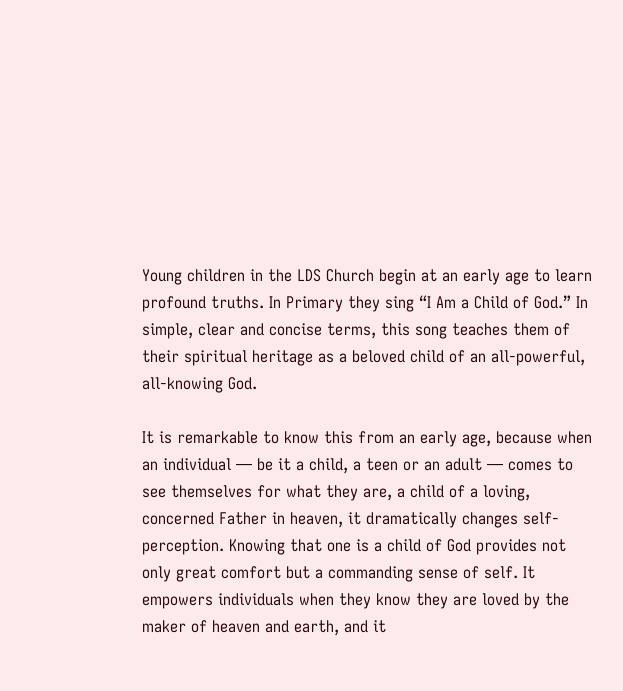Young children in the LDS Church begin at an early age to learn profound truths. In Primary they sing “I Am a Child of God.” In simple, clear and concise terms, this song teaches them of their spiritual heritage as a beloved child of an all-powerful, all-knowing God.

It is remarkable to know this from an early age, because when an individual — be it a child, a teen or an adult — comes to see themselves for what they are, a child of a loving, concerned Father in heaven, it dramatically changes self-perception. Knowing that one is a child of God provides not only great comfort but a commanding sense of self. It empowers individuals when they know they are loved by the maker of heaven and earth, and it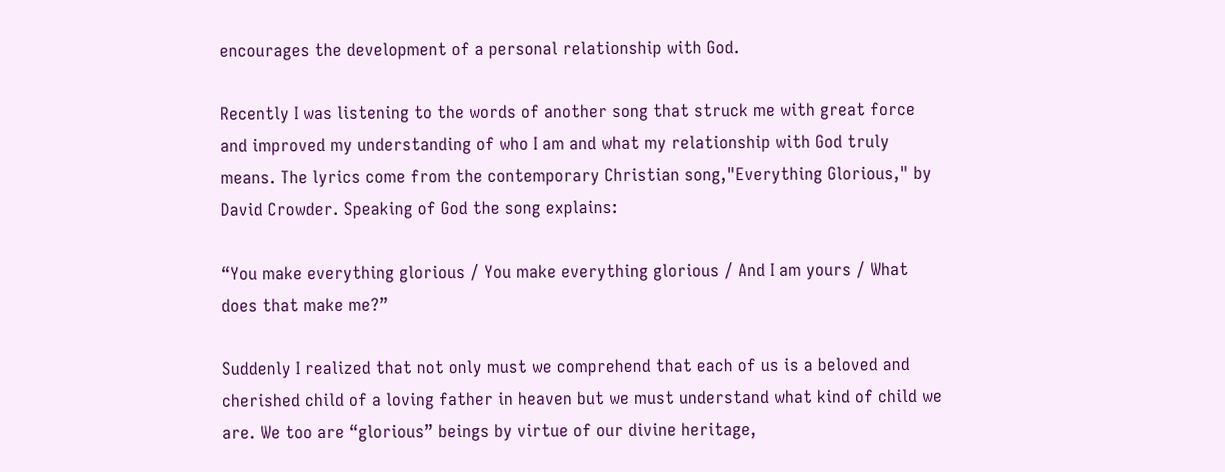encourages the development of a personal relationship with God.

Recently I was listening to the words of another song that struck me with great force and improved my understanding of who I am and what my relationship with God truly means. The lyrics come from the contemporary Christian song,"Everything Glorious," by David Crowder. Speaking of God the song explains:

“You make everything glorious / You make everything glorious / And I am yours / What does that make me?”

Suddenly I realized that not only must we comprehend that each of us is a beloved and cherished child of a loving father in heaven but we must understand what kind of child we are. We too are “glorious” beings by virtue of our divine heritage,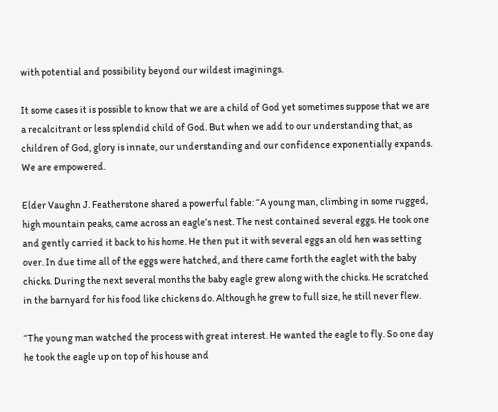with potential and possibility beyond our wildest imaginings.

It some cases it is possible to know that we are a child of God yet sometimes suppose that we are a recalcitrant or less splendid child of God. But when we add to our understanding that, as children of God, glory is innate, our understanding and our confidence exponentially expands. We are empowered.

Elder Vaughn J. Featherstone shared a powerful fable: “A young man, climbing in some rugged, high mountain peaks, came across an eagle’s nest. The nest contained several eggs. He took one and gently carried it back to his home. He then put it with several eggs an old hen was setting over. In due time all of the eggs were hatched, and there came forth the eaglet with the baby chicks. During the next several months the baby eagle grew along with the chicks. He scratched in the barnyard for his food like chickens do. Although he grew to full size, he still never flew.

“The young man watched the process with great interest. He wanted the eagle to fly. So one day he took the eagle up on top of his house and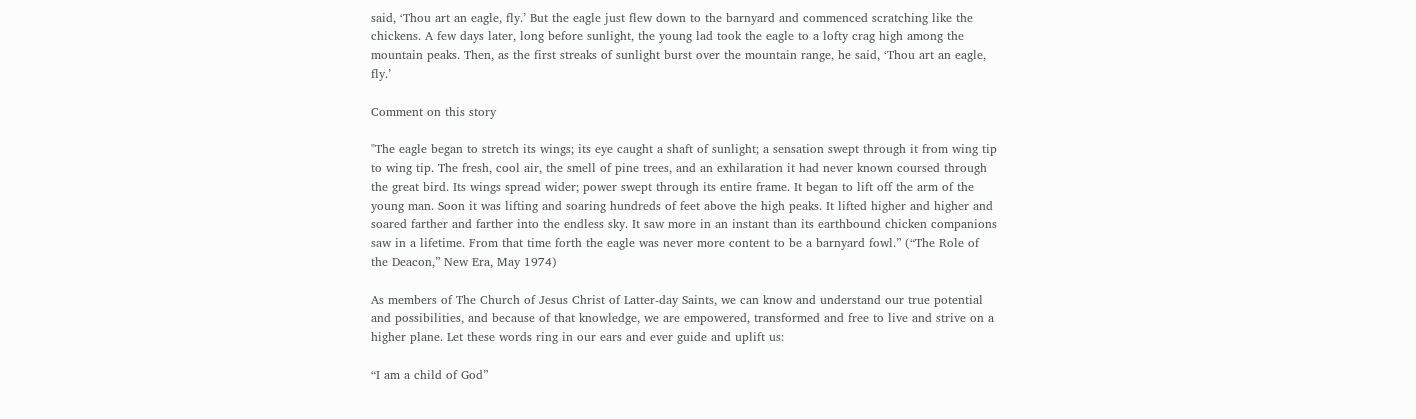said, ‘Thou art an eagle, fly.’ But the eagle just flew down to the barnyard and commenced scratching like the chickens. A few days later, long before sunlight, the young lad took the eagle to a lofty crag high among the mountain peaks. Then, as the first streaks of sunlight burst over the mountain range, he said, ‘Thou art an eagle, fly.’

Comment on this story

"The eagle began to stretch its wings; its eye caught a shaft of sunlight; a sensation swept through it from wing tip to wing tip. The fresh, cool air, the smell of pine trees, and an exhilaration it had never known coursed through the great bird. Its wings spread wider; power swept through its entire frame. It began to lift off the arm of the young man. Soon it was lifting and soaring hundreds of feet above the high peaks. It lifted higher and higher and soared farther and farther into the endless sky. It saw more in an instant than its earthbound chicken companions saw in a lifetime. From that time forth the eagle was never more content to be a barnyard fowl.” (“The Role of the Deacon,” New Era, May 1974)

As members of The Church of Jesus Christ of Latter-day Saints, we can know and understand our true potential and possibilities, and because of that knowledge, we are empowered, transformed and free to live and strive on a higher plane. Let these words ring in our ears and ever guide and uplift us:

“I am a child of God”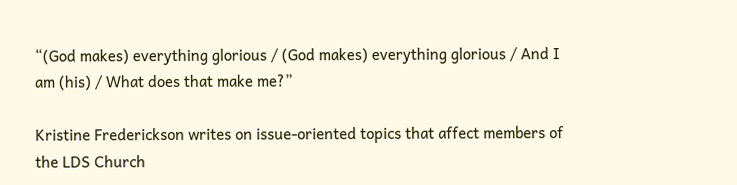“(God makes) everything glorious / (God makes) everything glorious / And I am (his) / What does that make me?”

Kristine Frederickson writes on issue-oriented topics that affect members of the LDS Church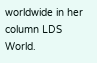worldwide in her column LDS World.